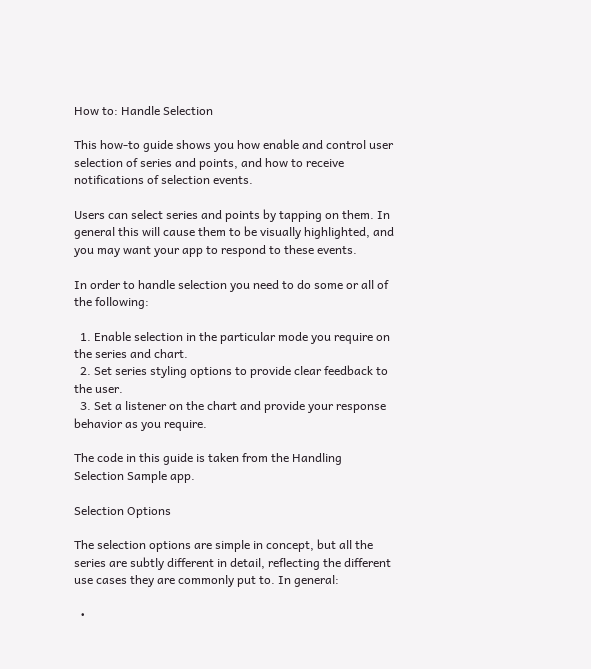How to: Handle Selection

This how-to guide shows you how enable and control user selection of series and points, and how to receive notifications of selection events.

Users can select series and points by tapping on them. In general this will cause them to be visually highlighted, and you may want your app to respond to these events.

In order to handle selection you need to do some or all of the following:

  1. Enable selection in the particular mode you require on the series and chart.
  2. Set series styling options to provide clear feedback to the user.
  3. Set a listener on the chart and provide your response behavior as you require.

The code in this guide is taken from the Handling Selection Sample app.

Selection Options

The selection options are simple in concept, but all the series are subtly different in detail, reflecting the different use cases they are commonly put to. In general:

  •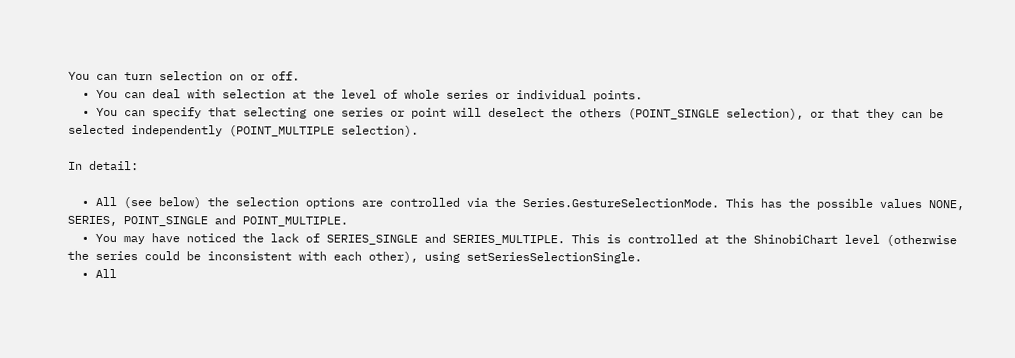You can turn selection on or off.
  • You can deal with selection at the level of whole series or individual points.
  • You can specify that selecting one series or point will deselect the others (POINT_SINGLE selection), or that they can be selected independently (POINT_MULTIPLE selection).

In detail:

  • All (see below) the selection options are controlled via the Series.GestureSelectionMode. This has the possible values NONE, SERIES, POINT_SINGLE and POINT_MULTIPLE.
  • You may have noticed the lack of SERIES_SINGLE and SERIES_MULTIPLE. This is controlled at the ShinobiChart level (otherwise the series could be inconsistent with each other), using setSeriesSelectionSingle.
  • All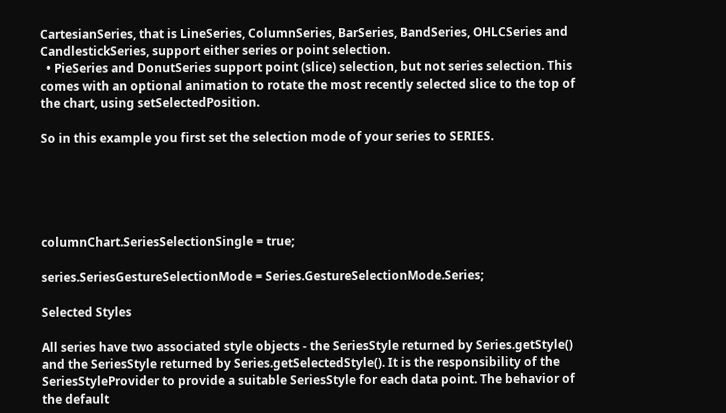CartesianSeries, that is LineSeries, ColumnSeries, BarSeries, BandSeries, OHLCSeries and CandlestickSeries, support either series or point selection.
  • PieSeries and DonutSeries support point (slice) selection, but not series selection. This comes with an optional animation to rotate the most recently selected slice to the top of the chart, using setSelectedPosition.

So in this example you first set the selection mode of your series to SERIES.





columnChart.SeriesSelectionSingle = true;

series.SeriesGestureSelectionMode = Series.GestureSelectionMode.Series;

Selected Styles

All series have two associated style objects - the SeriesStyle returned by Series.getStyle() and the SeriesStyle returned by Series.getSelectedStyle(). It is the responsibility of the SeriesStyleProvider to provide a suitable SeriesStyle for each data point. The behavior of the default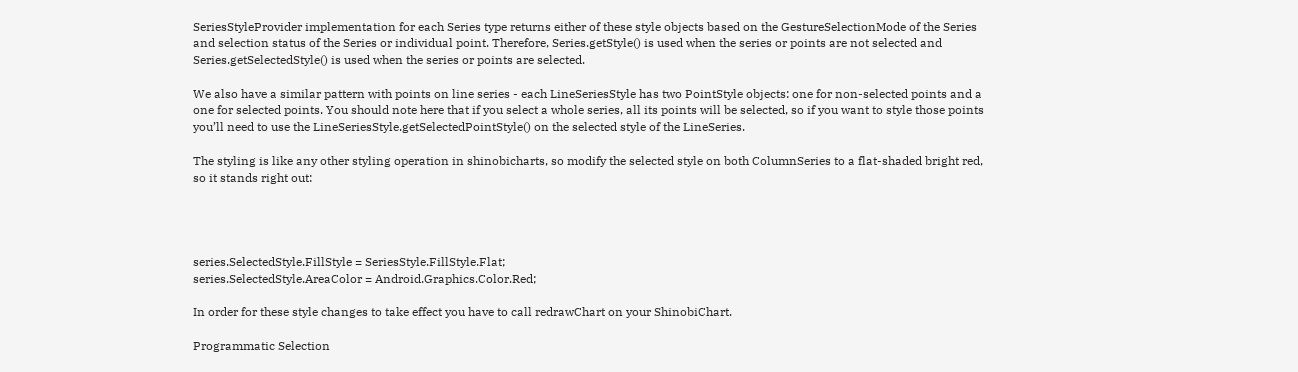SeriesStyleProvider implementation for each Series type returns either of these style objects based on the GestureSelectionMode of the Series and selection status of the Series or individual point. Therefore, Series.getStyle() is used when the series or points are not selected and Series.getSelectedStyle() is used when the series or points are selected.

We also have a similar pattern with points on line series - each LineSeriesStyle has two PointStyle objects: one for non-selected points and a one for selected points. You should note here that if you select a whole series, all its points will be selected, so if you want to style those points you’ll need to use the LineSeriesStyle.getSelectedPointStyle() on the selected style of the LineSeries.

The styling is like any other styling operation in shinobicharts, so modify the selected style on both ColumnSeries to a flat-shaded bright red, so it stands right out:




series.SelectedStyle.FillStyle = SeriesStyle.FillStyle.Flat;
series.SelectedStyle.AreaColor = Android.Graphics.Color.Red;

In order for these style changes to take effect you have to call redrawChart on your ShinobiChart.

Programmatic Selection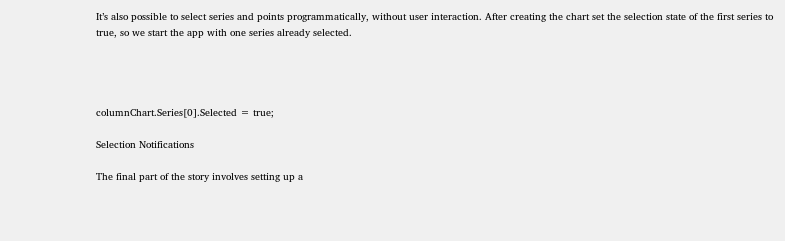It’s also possible to select series and points programmatically, without user interaction. After creating the chart set the selection state of the first series to true, so we start the app with one series already selected.




columnChart.Series[0].Selected = true;

Selection Notifications

The final part of the story involves setting up a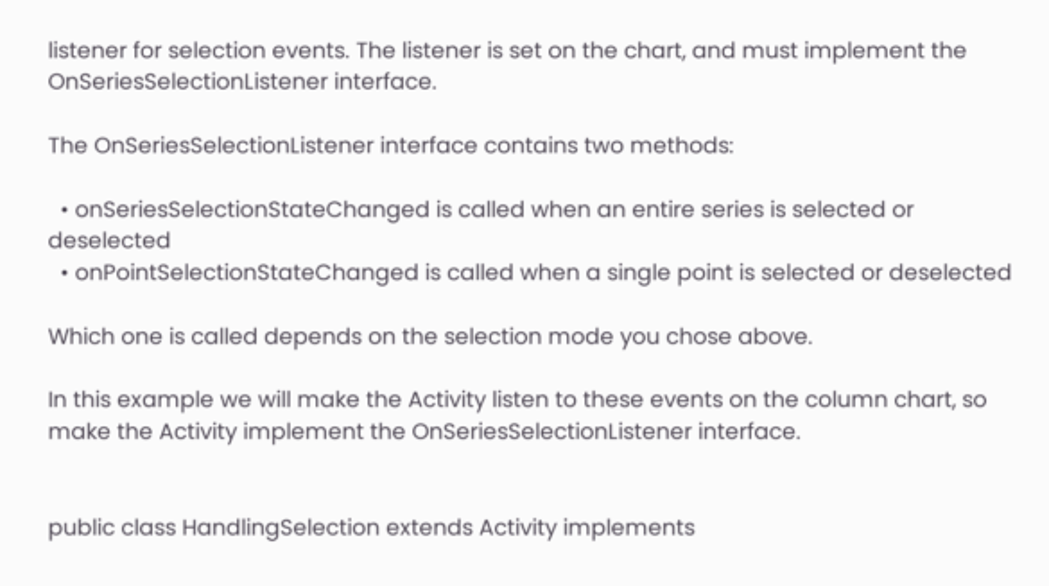listener for selection events. The listener is set on the chart, and must implement the OnSeriesSelectionListener interface.

The OnSeriesSelectionListener interface contains two methods:

  • onSeriesSelectionStateChanged is called when an entire series is selected or deselected
  • onPointSelectionStateChanged is called when a single point is selected or deselected

Which one is called depends on the selection mode you chose above.

In this example we will make the Activity listen to these events on the column chart, so make the Activity implement the OnSeriesSelectionListener interface.


public class HandlingSelection extends Activity implements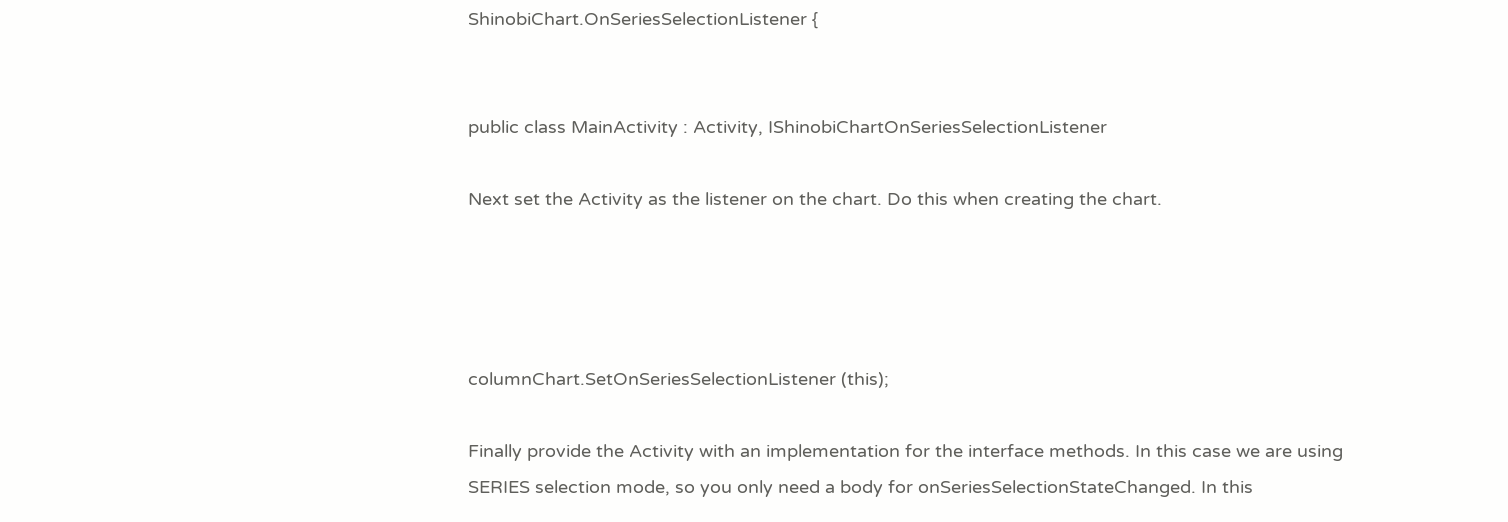ShinobiChart.OnSeriesSelectionListener {


public class MainActivity : Activity, IShinobiChartOnSeriesSelectionListener

Next set the Activity as the listener on the chart. Do this when creating the chart.




columnChart.SetOnSeriesSelectionListener (this);

Finally provide the Activity with an implementation for the interface methods. In this case we are using SERIES selection mode, so you only need a body for onSeriesSelectionStateChanged. In this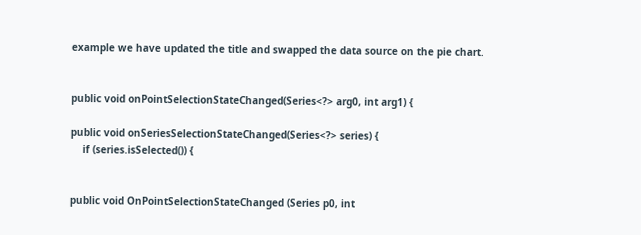example we have updated the title and swapped the data source on the pie chart.


public void onPointSelectionStateChanged(Series<?> arg0, int arg1) {

public void onSeriesSelectionStateChanged(Series<?> series) {
    if (series.isSelected()) {


public void OnPointSelectionStateChanged (Series p0, int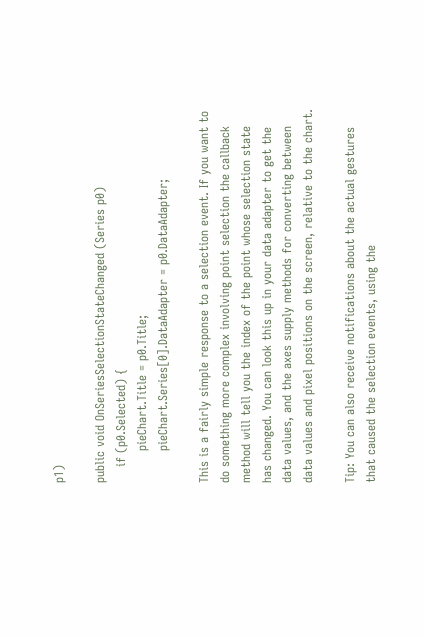p1)

public void OnSeriesSelectionStateChanged (Series p0)
    if (p0.Selected) {
        pieChart.Title = p0.Title;
        pieChart.Series[0].DataAdapter = p0.DataAdapter;

This is a fairly simple response to a selection event. If you want to do something more complex involving point selection the callback method will tell you the index of the point whose selection state has changed. You can look this up in your data adapter to get the data values, and the axes supply methods for converting between data values and pixel positions on the screen, relative to the chart.

Tip: You can also receive notifications about the actual gestures that caused the selection events, using the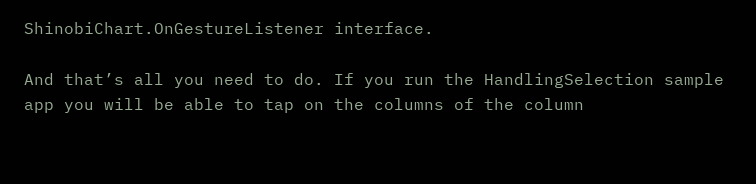ShinobiChart.OnGestureListener interface.

And that’s all you need to do. If you run the HandlingSelection sample app you will be able to tap on the columns of the column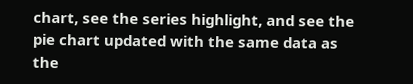chart, see the series highlight, and see the pie chart updated with the same data as the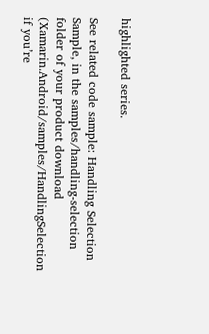highlighted series.

See related code sample: Handling Selection Sample, in the samples/handling-selection folder of your product download (Xamarin.Android/samples/HandlingSelection if you’re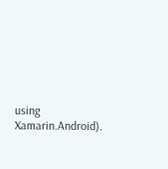using Xamarin.Android).